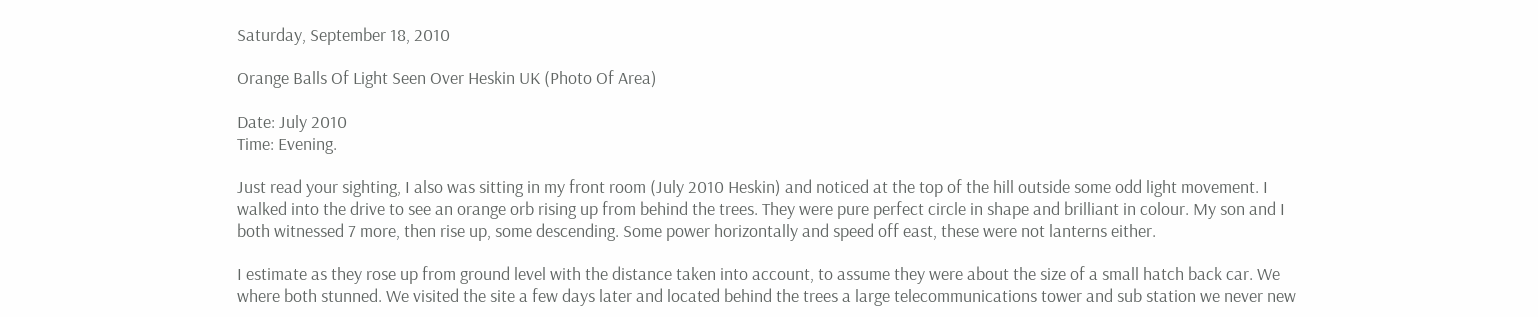Saturday, September 18, 2010

Orange Balls Of Light Seen Over Heskin UK (Photo Of Area)

Date: July 2010
Time: Evening.

Just read your sighting, I also was sitting in my front room (July 2010 Heskin) and noticed at the top of the hill outside some odd light movement. I walked into the drive to see an orange orb rising up from behind the trees. They were pure perfect circle in shape and brilliant in colour. My son and I both witnessed 7 more, then rise up, some descending. Some power horizontally and speed off east, these were not lanterns either.

I estimate as they rose up from ground level with the distance taken into account, to assume they were about the size of a small hatch back car. We where both stunned. We visited the site a few days later and located behind the trees a large telecommunications tower and sub station we never new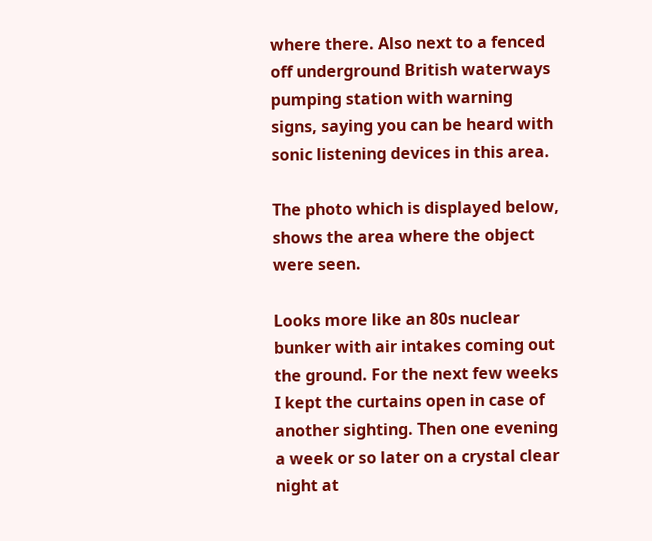where there. Also next to a fenced off underground British waterways pumping station with warning signs, saying you can be heard with sonic listening devices in this area.

The photo which is displayed below, shows the area where the object were seen.

Looks more like an 80s nuclear bunker with air intakes coming out the ground. For the next few weeks I kept the curtains open in case of another sighting. Then one evening a week or so later on a crystal clear night at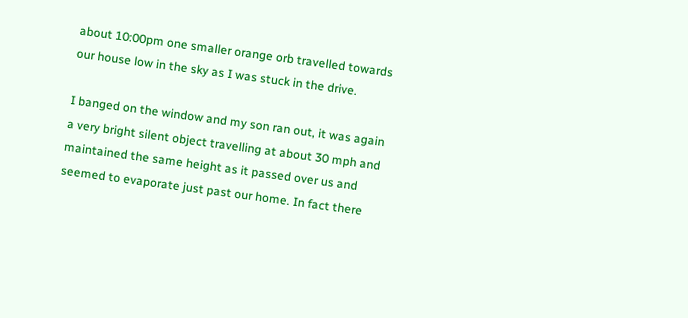about 10:00pm one smaller orange orb travelled towards our house low in the sky as I was stuck in the drive.

I banged on the window and my son ran out, it was again a very bright silent object travelling at about 30 mph and maintained the same height as it passed over us and seemed to evaporate just past our home. In fact there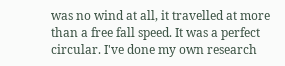was no wind at all, it travelled at more than a free fall speed. It was a perfect circular. I've done my own research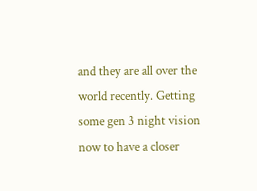and they are all over the world recently. Getting some gen 3 night vision now to have a closer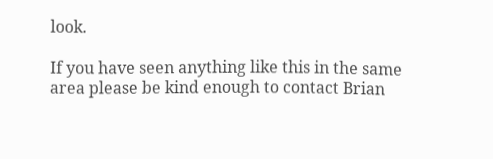look.

If you have seen anything like this in the same area please be kind enough to contact Brian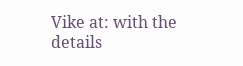Vike at: with the details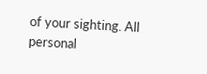of your sighting. All personal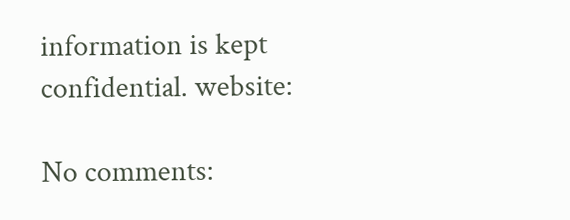information is kept confidential. website:

No comments: